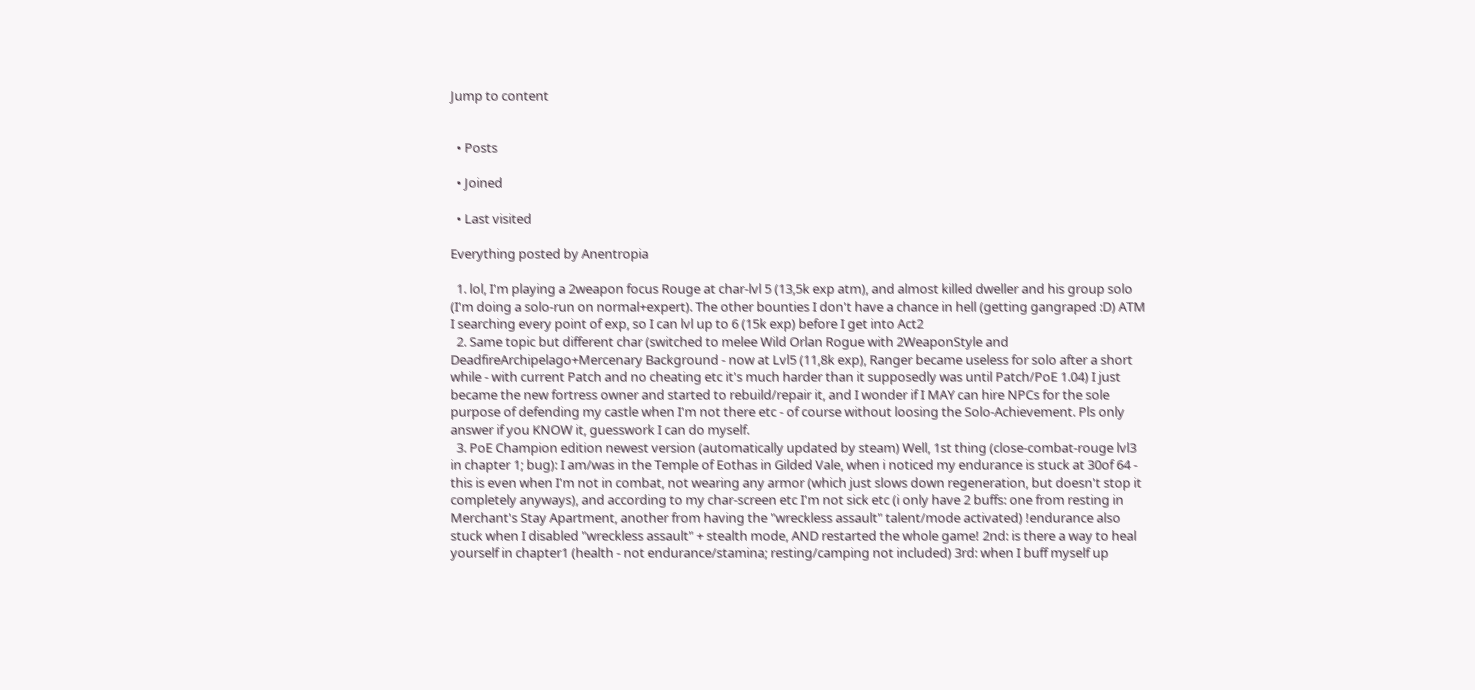Jump to content


  • Posts

  • Joined

  • Last visited

Everything posted by Anentropia

  1. lol, I'm playing a 2weapon focus Rouge at char-lvl 5 (13,5k exp atm), and almost killed dweller and his group solo (I'm doing a solo-run on normal+expert). The other bounties I don't have a chance in hell (getting gangraped :D) ATM I searching every point of exp, so I can lvl up to 6 (15k exp) before I get into Act2
  2. Same topic but different char (switched to melee Wild Orlan Rogue with 2WeaponStyle and DeadfireArchipelago+Mercenary Background - now at Lvl5 (11,8k exp), Ranger became useless for solo after a short while - with current Patch and no cheating etc it's much harder than it supposedly was until Patch/PoE 1.04) I just became the new fortress owner and started to rebuild/repair it, and I wonder if I MAY can hire NPCs for the sole purpose of defending my castle when I'm not there etc - of course without loosing the Solo-Achievement. Pls only answer if you KNOW it, guesswork I can do myself.
  3. PoE Champion edition newest version (automatically updated by steam) Well, 1st thing (close-combat-rouge lvl3 in chapter 1; bug): I am/was in the Temple of Eothas in Gilded Vale, when i noticed my endurance is stuck at 30of 64 - this is even when I'm not in combat, not wearing any armor (which just slows down regeneration, but doesn't stop it completely anyways), and according to my char-screen etc I'm not sick etc (i only have 2 buffs: one from resting in Merchant's Stay Apartment, another from having the "wreckless assault" talent/mode activated) !endurance also stuck when I disabled "wreckless assault" + stealth mode, AND restarted the whole game! 2nd: is there a way to heal yourself in chapter1 (health - not endurance/stamina; resting/camping not included) 3rd: when I buff myself up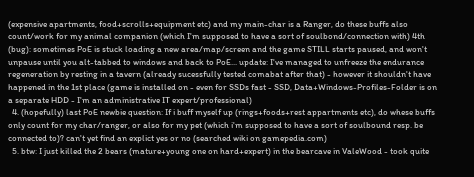(expensive apartments, food+scrolls+equipment etc) and my main-char is a Ranger, do these buffs also count/work for my animal companion (which I'm supposed to have a sort of soulbond/connection with) 4th (bug): sometimes PoE is stuck loading a new area/map/screen and the game STILL starts paused, and won't unpause until you alt-tabbed to windows and back to PoE... update: I've managed to unfreeze the endurance regeneration by resting in a tavern (already sucessfully tested comabat after that) - however it shouldn't have happened in the 1st place (game is installed on - even for SSDs fast - SSD, Data+Windows-Profiles-Folder is on a separate HDD - I'm an administrative IT expert/professional)
  4. (hopefully) last PoE newbie question: If i buff myself up (rings+foods+rest appartments etc), do whese buffs only count for my char/ranger, or also for my pet (which i'm supposed to have a sort of soulbound resp. be connected to)? can't yet find an explict yes or no (searched wiki on gamepedia.com)
  5. btw: I just killed the 2 bears (mature+young one on hard+expert) in the bearcave in ValeWood - took quite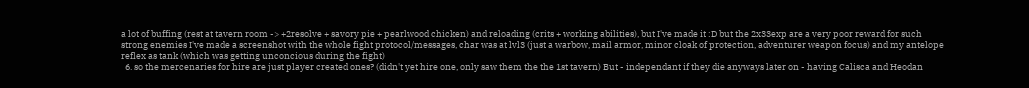a lot of buffing (rest at tavern room -> +2resolve + savory pie + pearlwood chicken) and reloading (crits + working abilities), but I've made it :D but the 2x33exp are a very poor reward for such strong enemies I've made a screenshot with the whole fight protocol/messages, char was at lvl3 (just a warbow, mail armor, minor cloak of protection, adventurer weapon focus) and my antelope reflex as tank (which was getting unconcious during the fight)
  6. so the mercenaries for hire are just player created ones? (didn't yet hire one, only saw them the the 1st tavern) But - independant if they die anyways later on - having Calisca and Heodan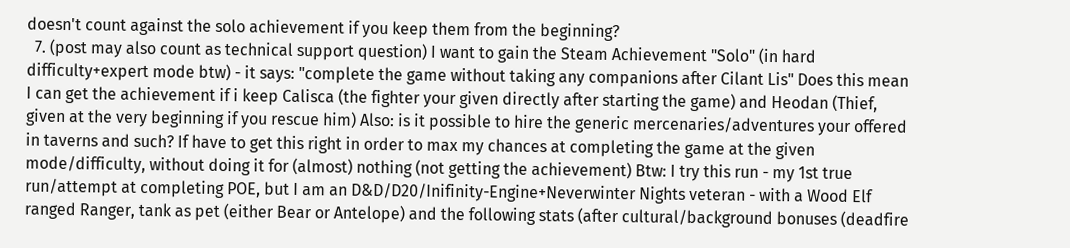doesn't count against the solo achievement if you keep them from the beginning?
  7. (post may also count as technical support question) I want to gain the Steam Achievement "Solo" (in hard difficulty+expert mode btw) - it says: "complete the game without taking any companions after Cilant Lis" Does this mean I can get the achievement if i keep Calisca (the fighter your given directly after starting the game) and Heodan (Thief, given at the very beginning if you rescue him) Also: is it possible to hire the generic mercenaries/adventures your offered in taverns and such? If have to get this right in order to max my chances at completing the game at the given mode/difficulty, without doing it for (almost) nothing (not getting the achievement) Btw: I try this run - my 1st true run/attempt at completing POE, but I am an D&D/D20/Inifinity-Engine+Neverwinter Nights veteran - with a Wood Elf ranged Ranger, tank as pet (either Bear or Antelope) and the following stats (after cultural/background bonuses (deadfire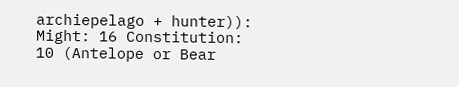archiepelago + hunter)): Might: 16 Constitution: 10 (Antelope or Bear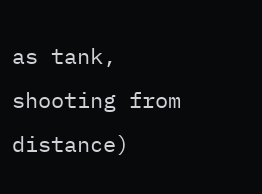as tank, shooting from distance)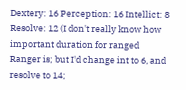Dextery: 16 Perception: 16 Intellict: 8 Resolve: 12 (I don't really know how important duration for ranged Ranger is; but I'd change int to 6, and resolve to 14;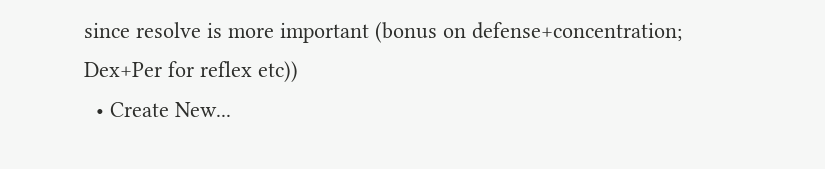since resolve is more important (bonus on defense+concentration; Dex+Per for reflex etc))
  • Create New...